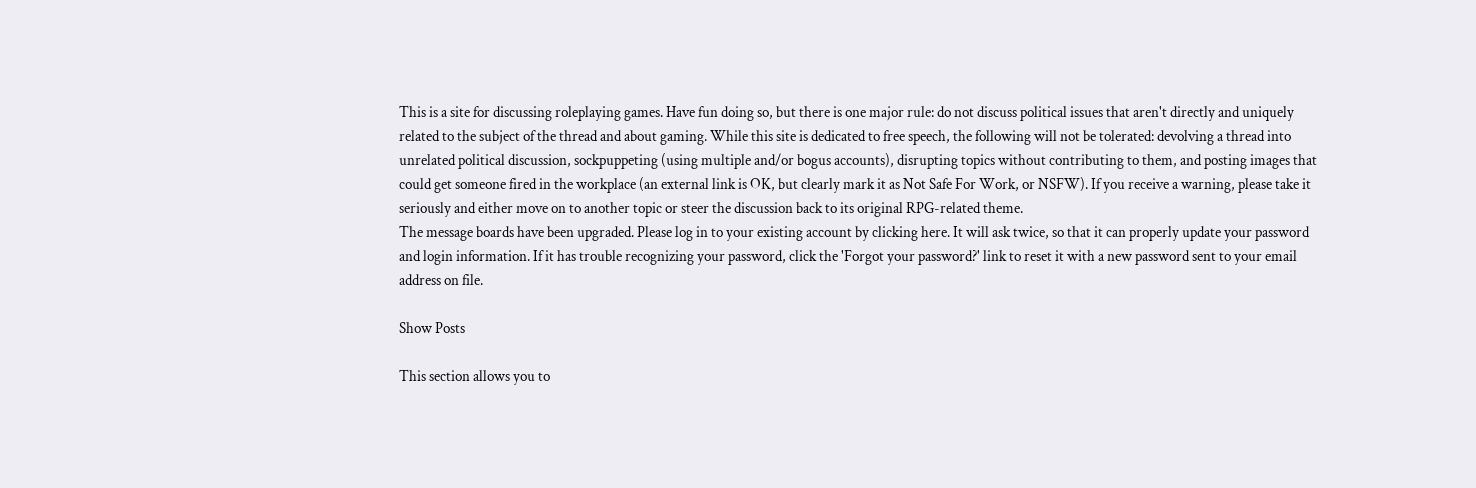This is a site for discussing roleplaying games. Have fun doing so, but there is one major rule: do not discuss political issues that aren't directly and uniquely related to the subject of the thread and about gaming. While this site is dedicated to free speech, the following will not be tolerated: devolving a thread into unrelated political discussion, sockpuppeting (using multiple and/or bogus accounts), disrupting topics without contributing to them, and posting images that could get someone fired in the workplace (an external link is OK, but clearly mark it as Not Safe For Work, or NSFW). If you receive a warning, please take it seriously and either move on to another topic or steer the discussion back to its original RPG-related theme.
The message boards have been upgraded. Please log in to your existing account by clicking here. It will ask twice, so that it can properly update your password and login information. If it has trouble recognizing your password, click the 'Forgot your password?' link to reset it with a new password sent to your email address on file.

Show Posts

This section allows you to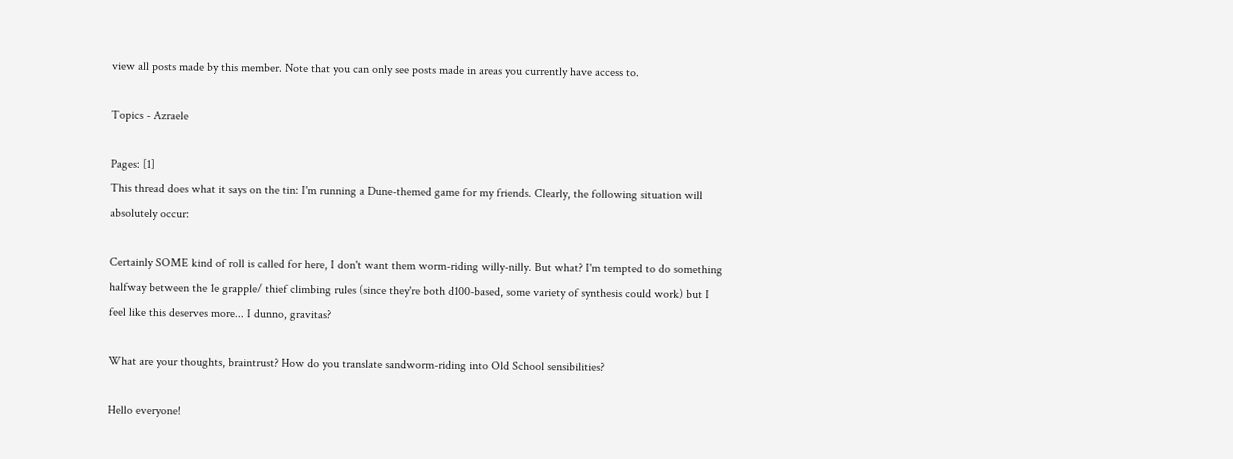view all posts made by this member. Note that you can only see posts made in areas you currently have access to.

Topics - Azraele

Pages: [1]
This thread does what it says on the tin: I'm running a Dune-themed game for my friends. Clearly, the following situation will absolutely occur:

Certainly SOME kind of roll is called for here, I don't want them worm-riding willy-nilly. But what? I'm tempted to do something halfway between the 1e grapple/ thief climbing rules (since they're both d100-based, some variety of synthesis could work) but I feel like this deserves more... I dunno, gravitas?

What are your thoughts, braintrust? How do you translate sandworm-riding into Old School sensibilities?

Hello everyone!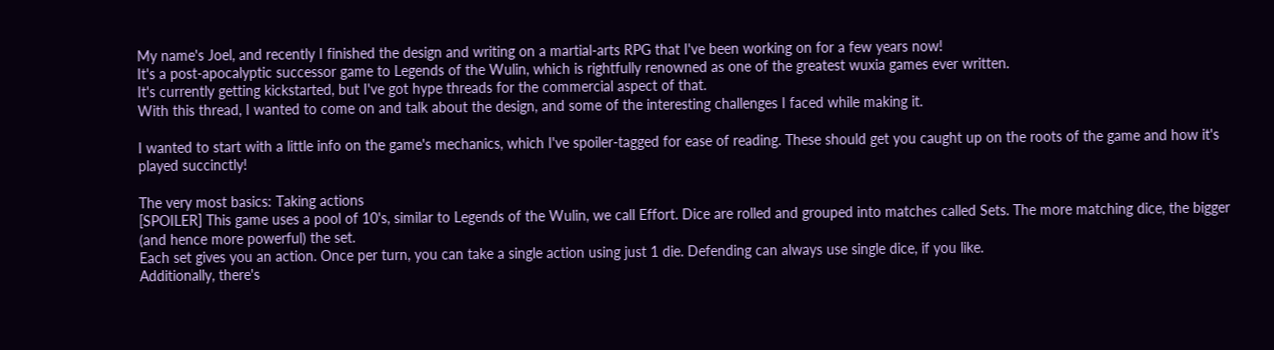My name's Joel, and recently I finished the design and writing on a martial-arts RPG that I've been working on for a few years now!
It's a post-apocalyptic successor game to Legends of the Wulin, which is rightfully renowned as one of the greatest wuxia games ever written.
It's currently getting kickstarted, but I've got hype threads for the commercial aspect of that.
With this thread, I wanted to come on and talk about the design, and some of the interesting challenges I faced while making it.

I wanted to start with a little info on the game's mechanics, which I've spoiler-tagged for ease of reading. These should get you caught up on the roots of the game and how it's played succinctly!

The very most basics: Taking actions
[SPOILER] This game uses a pool of 10's, similar to Legends of the Wulin, we call Effort. Dice are rolled and grouped into matches called Sets. The more matching dice, the bigger (and hence more powerful) the set.
Each set gives you an action. Once per turn, you can take a single action using just 1 die. Defending can always use single dice, if you like.
Additionally, there's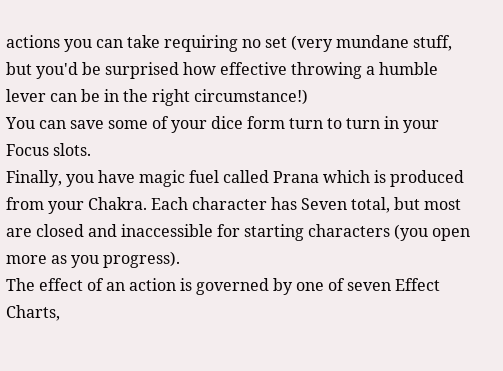actions you can take requiring no set (very mundane stuff, but you'd be surprised how effective throwing a humble lever can be in the right circumstance!)
You can save some of your dice form turn to turn in your Focus slots.
Finally, you have magic fuel called Prana which is produced from your Chakra. Each character has Seven total, but most are closed and inaccessible for starting characters (you open more as you progress).
The effect of an action is governed by one of seven Effect Charts,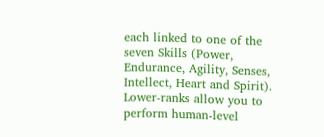each linked to one of the seven Skills (Power, Endurance, Agility, Senses, Intellect, Heart and Spirit). Lower-ranks allow you to perform human-level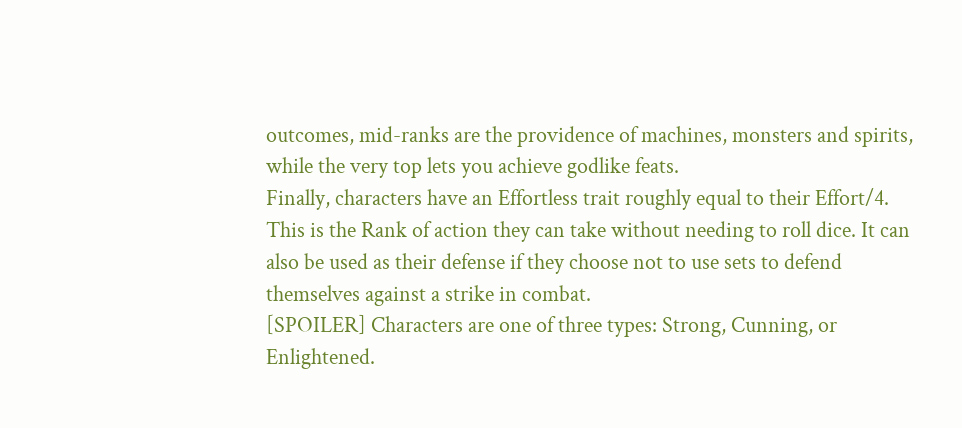outcomes, mid-ranks are the providence of machines, monsters and spirits, while the very top lets you achieve godlike feats.
Finally, characters have an Effortless trait roughly equal to their Effort/4. This is the Rank of action they can take without needing to roll dice. It can also be used as their defense if they choose not to use sets to defend themselves against a strike in combat.
[SPOILER] Characters are one of three types: Strong, Cunning, or Enlightened.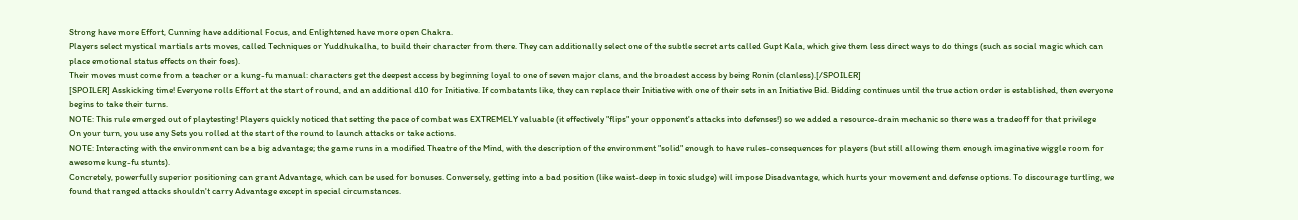Strong have more Effort, Cunning have additional Focus, and Enlightened have more open Chakra.
Players select mystical martials arts moves, called Techniques or Yuddhukalha, to build their character from there. They can additionally select one of the subtle secret arts called Gupt Kala, which give them less direct ways to do things (such as social magic which can place emotional status effects on their foes).
Their moves must come from a teacher or a kung-fu manual: characters get the deepest access by beginning loyal to one of seven major clans, and the broadest access by being Ronin (clanless).[/SPOILER]
[SPOILER] Asskicking time! Everyone rolls Effort at the start of round, and an additional d10 for Initiative. If combatants like, they can replace their Initiative with one of their sets in an Initiative Bid. Bidding continues until the true action order is established, then everyone begins to take their turns.
NOTE: This rule emerged out of playtesting! Players quickly noticed that setting the pace of combat was EXTREMELY valuable (it effectively "flips" your opponent's attacks into defenses!) so we added a resource-drain mechanic so there was a tradeoff for that privilege
On your turn, you use any Sets you rolled at the start of the round to launch attacks or take actions.
NOTE: Interacting with the environment can be a big advantage; the game runs in a modified Theatre of the Mind, with the description of the environment "solid" enough to have rules-consequences for players (but still allowing them enough imaginative wiggle room for awesome kung-fu stunts).
Concretely, powerfully superior positioning can grant Advantage, which can be used for bonuses. Conversely, getting into a bad position (like waist-deep in toxic sludge) will impose Disadvantage, which hurts your movement and defense options. To discourage turtling, we found that ranged attacks shouldn't carry Advantage except in special circumstances.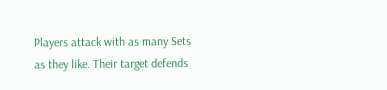Players attack with as many Sets as they like. Their target defends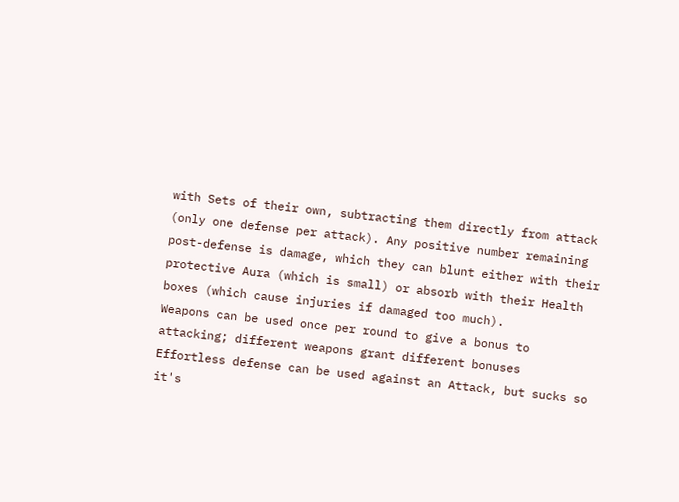with Sets of their own, subtracting them directly from attack (only one defense per attack). Any positive number remaining post-defense is damage, which they can blunt either with their protective Aura (which is small) or absorb with their Health boxes (which cause injuries if damaged too much).
Weapons can be used once per round to give a bonus to attacking; different weapons grant different bonuses
Effortless defense can be used against an Attack, but sucks so it's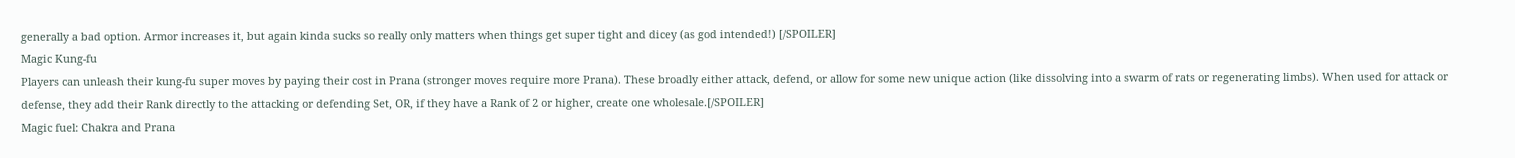generally a bad option. Armor increases it, but again kinda sucks so really only matters when things get super tight and dicey (as god intended!) [/SPOILER]
Magic Kung-fu
Players can unleash their kung-fu super moves by paying their cost in Prana (stronger moves require more Prana). These broadly either attack, defend, or allow for some new unique action (like dissolving into a swarm of rats or regenerating limbs). When used for attack or defense, they add their Rank directly to the attacking or defending Set, OR, if they have a Rank of 2 or higher, create one wholesale.[/SPOILER]
Magic fuel: Chakra and Prana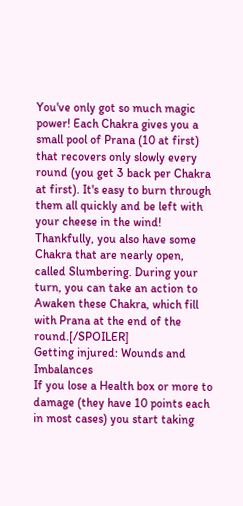You've only got so much magic power! Each Chakra gives you a small pool of Prana (10 at first) that recovers only slowly every round (you get 3 back per Chakra at first). It's easy to burn through them all quickly and be left with your cheese in the wind! Thankfully, you also have some Chakra that are nearly open, called Slumbering. During your turn, you can take an action to Awaken these Chakra, which fill with Prana at the end of the round.[/SPOILER]
Getting injured: Wounds and Imbalances
If you lose a Health box or more to damage (they have 10 points each in most cases) you start taking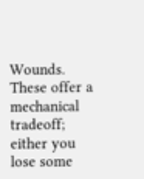Wounds. These offer a mechanical tradeoff; either you lose some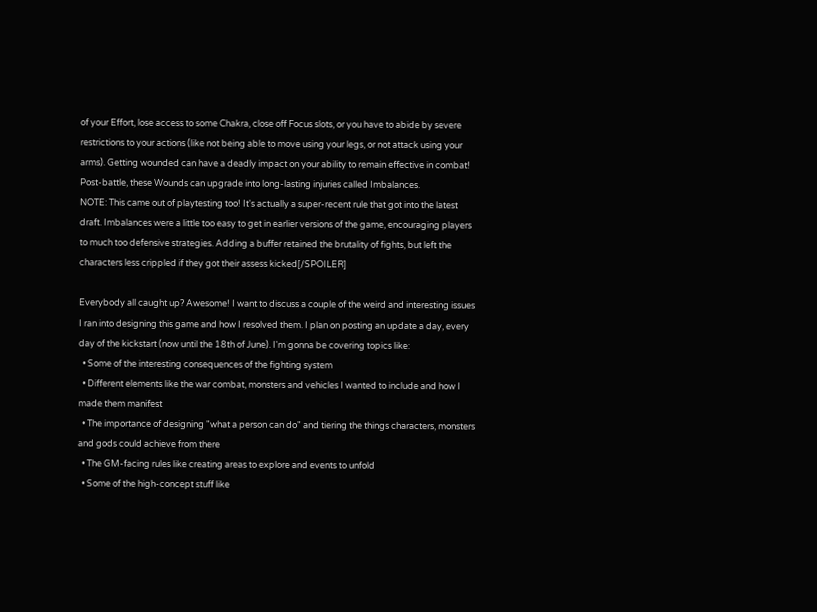of your Effort, lose access to some Chakra, close off Focus slots, or you have to abide by severe restrictions to your actions (like not being able to move using your legs, or not attack using your arms). Getting wounded can have a deadly impact on your ability to remain effective in combat! Post-battle, these Wounds can upgrade into long-lasting injuries called Imbalances.
NOTE: This came out of playtesting too! It's actually a super-recent rule that got into the latest draft. Imbalances were a little too easy to get in earlier versions of the game, encouraging players to much too defensive strategies. Adding a buffer retained the brutality of fights, but left the characters less crippled if they got their assess kicked[/SPOILER]

Everybody all caught up? Awesome! I want to discuss a couple of the weird and interesting issues I ran into designing this game and how I resolved them. I plan on posting an update a day, every day of the kickstart (now until the 18th of June). I'm gonna be covering topics like:
  • Some of the interesting consequences of the fighting system
  • Different elements like the war combat, monsters and vehicles I wanted to include and how I made them manifest
  • The importance of designing "what a person can do" and tiering the things characters, monsters and gods could achieve from there
  • The GM-facing rules like creating areas to explore and events to unfold
  • Some of the high-concept stuff like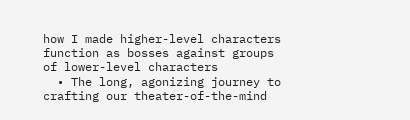how I made higher-level characters function as bosses against groups of lower-level characters
  • The long, agonizing journey to crafting our theater-of-the-mind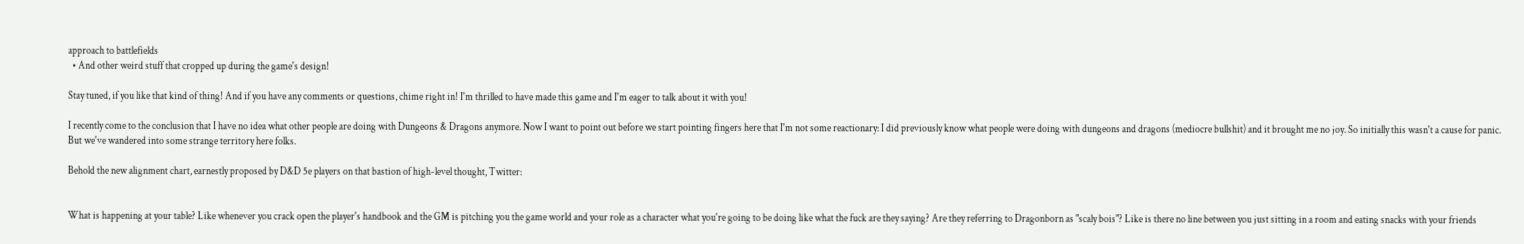approach to battlefields
  • And other weird stuff that cropped up during the game's design!

Stay tuned, if you like that kind of thing! And if you have any comments or questions, chime right in! I'm thrilled to have made this game and I'm eager to talk about it with you!

I recently come to the conclusion that I have no idea what other people are doing with Dungeons & Dragons anymore. Now I want to point out before we start pointing fingers here that I'm not some reactionary: I did previously know what people were doing with dungeons and dragons (mediocre bullshit) and it brought me no joy. So initially this wasn't a cause for panic. But we've wandered into some strange territory here folks.

Behold the new alignment chart, earnestly proposed by D&D 5e players on that bastion of high-level thought, Twitter:


What is happening at your table? Like whenever you crack open the player's handbook and the GM is pitching you the game world and your role as a character what you're going to be doing like what the fuck are they saying? Are they referring to Dragonborn as "scaly bois"? Like is there no line between you just sitting in a room and eating snacks with your friends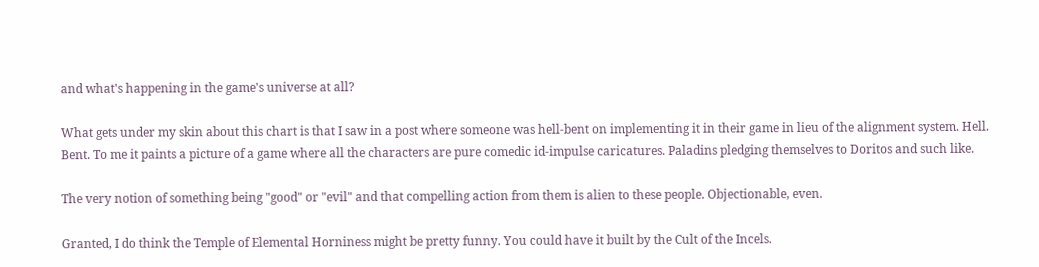and what's happening in the game's universe at all?

What gets under my skin about this chart is that I saw in a post where someone was hell-bent on implementing it in their game in lieu of the alignment system. Hell. Bent. To me it paints a picture of a game where all the characters are pure comedic id-impulse caricatures. Paladins pledging themselves to Doritos and such like.

The very notion of something being "good" or "evil" and that compelling action from them is alien to these people. Objectionable, even.

Granted, I do think the Temple of Elemental Horniness might be pretty funny. You could have it built by the Cult of the Incels.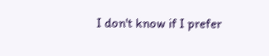I don't know if I prefer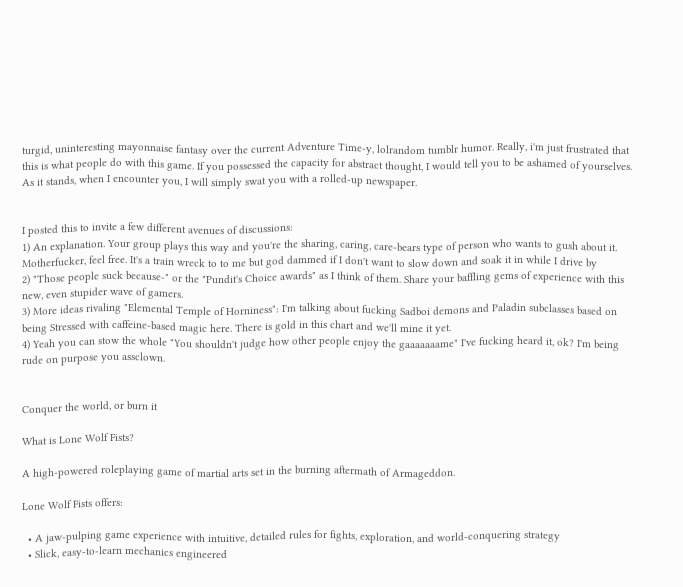turgid, uninteresting mayonnaise fantasy over the current Adventure Time-y, lolrandom tumblr humor. Really, i'm just frustrated that this is what people do with this game. If you possessed the capacity for abstract thought, I would tell you to be ashamed of yourselves. As it stands, when I encounter you, I will simply swat you with a rolled-up newspaper.


I posted this to invite a few different avenues of discussions:
1) An explanation. Your group plays this way and you're the sharing, caring, care-bears type of person who wants to gush about it. Motherfucker, feel free. It's a train wreck to to me but god dammed if I don't want to slow down and soak it in while I drive by
2) "Those people suck because-" or the "Pundit's Choice awards" as I think of them. Share your baffling gems of experience with this new, even stupider wave of gamers.
3) More ideas rivaling "Elemental Temple of Horniness": I'm talking about fucking Sadboi demons and Paladin subclasses based on being Stressed with caffeine-based magic here. There is gold in this chart and we'll mine it yet.
4) Yeah you can stow the whole "You shouldn't judge how other people enjoy the gaaaaaaame" I've fucking heard it, ok? I'm being rude on purpose you assclown.


Conquer the world, or burn it

What is Lone Wolf Fists?

A high-powered roleplaying game of martial arts set in the burning aftermath of Armageddon.

Lone Wolf Fists offers:

  • A jaw-pulping game experience with intuitive, detailed rules for fights, exploration, and world-conquering strategy
  • Slick, easy-to-learn mechanics engineered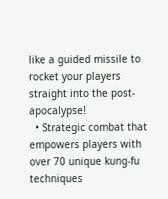like a guided missile to rocket your players straight into the post-apocalypse!
  • Strategic combat that empowers players with over 70 unique kung-fu techniques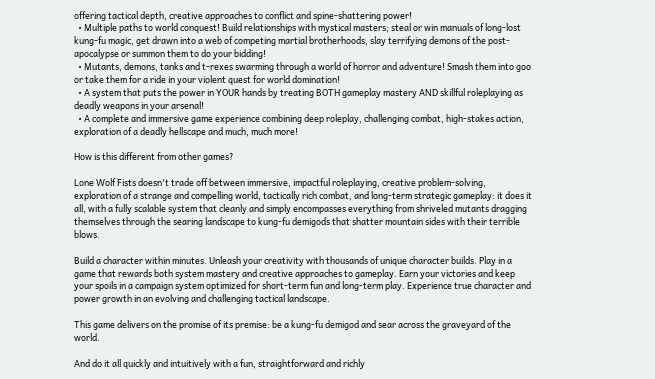offering tactical depth, creative approaches to conflict and spine-shattering power!
  • Multiple paths to world conquest! Build relationships with mystical masters; steal or win manuals of long-lost kung-fu magic, get drawn into a web of competing martial brotherhoods, slay terrifying demons of the post-apocalypse or summon them to do your bidding!
  • Mutants, demons, tanks and t-rexes swarming through a world of horror and adventure! Smash them into goo or take them for a ride in your violent quest for world domination!
  • A system that puts the power in YOUR hands by treating BOTH gameplay mastery AND skillful roleplaying as deadly weapons in your arsenal!
  • A complete and immersive game experience combining deep roleplay, challenging combat, high-stakes action, exploration of a deadly hellscape and much, much more!

How is this different from other games?

Lone Wolf Fists doesn't trade off between immersive, impactful roleplaying, creative problem-solving, exploration of a strange and compelling world, tactically rich combat, and long-term strategic gameplay: it does it all, with a fully scalable system that cleanly and simply encompasses everything from shriveled mutants dragging themselves through the searing landscape to kung-fu demigods that shatter mountain sides with their terrible blows.

Build a character within minutes. Unleash your creativity with thousands of unique character builds. Play in a game that rewards both system mastery and creative approaches to gameplay. Earn your victories and keep your spoils in a campaign system optimized for short-term fun and long-term play. Experience true character and power growth in an evolving and challenging tactical landscape.

This game delivers on the promise of its premise: be a kung-fu demigod and sear across the graveyard of the world.

And do it all quickly and intuitively with a fun, straightforward and richly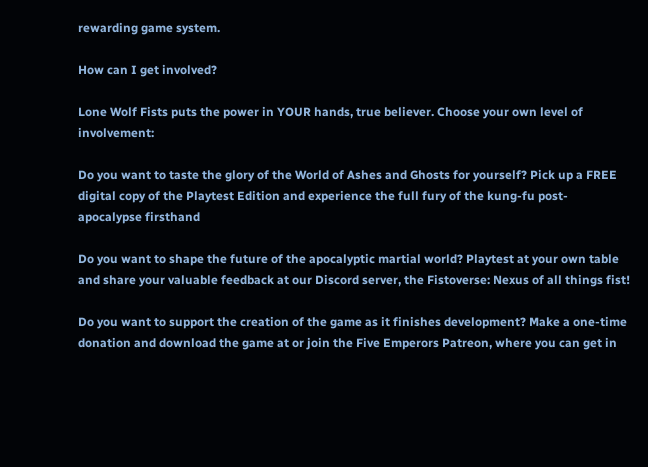rewarding game system.

How can I get involved?

Lone Wolf Fists puts the power in YOUR hands, true believer. Choose your own level of involvement:

Do you want to taste the glory of the World of Ashes and Ghosts for yourself? Pick up a FREE digital copy of the Playtest Edition and experience the full fury of the kung-fu post-apocalypse firsthand

Do you want to shape the future of the apocalyptic martial world? Playtest at your own table and share your valuable feedback at our Discord server, the Fistoverse: Nexus of all things fist!

Do you want to support the creation of the game as it finishes development? Make a one-time donation and download the game at or join the Five Emperors Patreon, where you can get in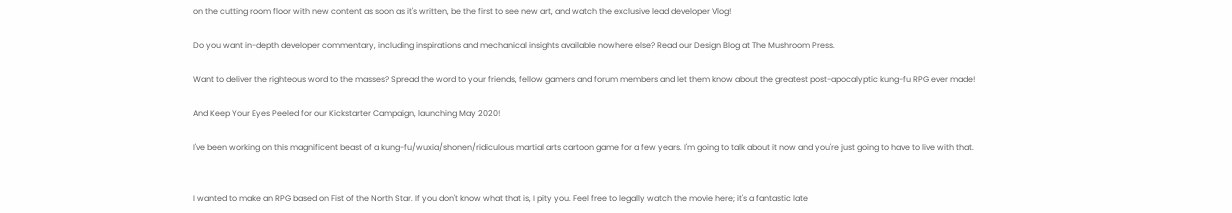on the cutting room floor with new content as soon as it's written, be the first to see new art, and watch the exclusive lead developer Vlog!

Do you want in-depth developer commentary, including inspirations and mechanical insights available nowhere else? Read our Design Blog at The Mushroom Press.

Want to deliver the righteous word to the masses? Spread the word to your friends, fellow gamers and forum members and let them know about the greatest post-apocalyptic kung-fu RPG ever made!

And Keep Your Eyes Peeled for our Kickstarter Campaign, launching May 2020!

I've been working on this magnificent beast of a kung-fu/wuxia/shonen/ridiculous martial arts cartoon game for a few years. I'm going to talk about it now and you're just going to have to live with that.


I wanted to make an RPG based on Fist of the North Star. If you don't know what that is, I pity you. Feel free to legally watch the movie here; it's a fantastic late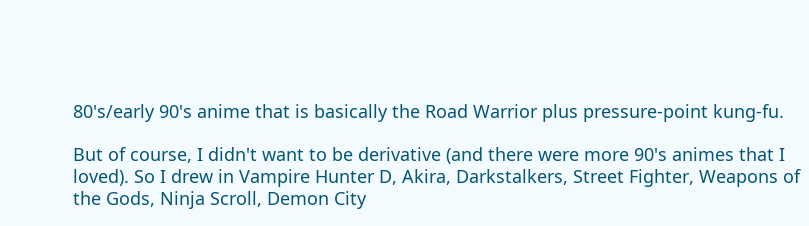80's/early 90's anime that is basically the Road Warrior plus pressure-point kung-fu.

But of course, I didn't want to be derivative (and there were more 90's animes that I loved). So I drew in Vampire Hunter D, Akira, Darkstalkers, Street Fighter, Weapons of the Gods, Ninja Scroll, Demon City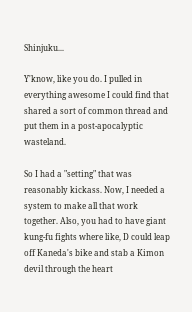Shinjuku...

Y'know, like you do. I pulled in everything awesome I could find that shared a sort of common thread and put them in a post-apocalyptic wasteland.

So I had a "setting" that was reasonably kickass. Now, I needed a system to make all that work together. Also, you had to have giant kung-fu fights where like, D could leap off Kaneda's bike and stab a Kimon devil through the heart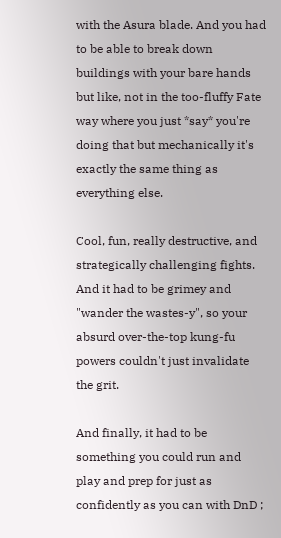with the Asura blade. And you had to be able to break down buildings with your bare hands but like, not in the too-fluffy Fate way where you just *say* you're doing that but mechanically it's exactly the same thing as everything else.

Cool, fun, really destructive, and strategically challenging fights. And it had to be grimey and "wander the wastes-y", so your absurd over-the-top kung-fu powers couldn't just invalidate the grit.

And finally, it had to be something you could run and play and prep for just as confidently as you can with DnD ;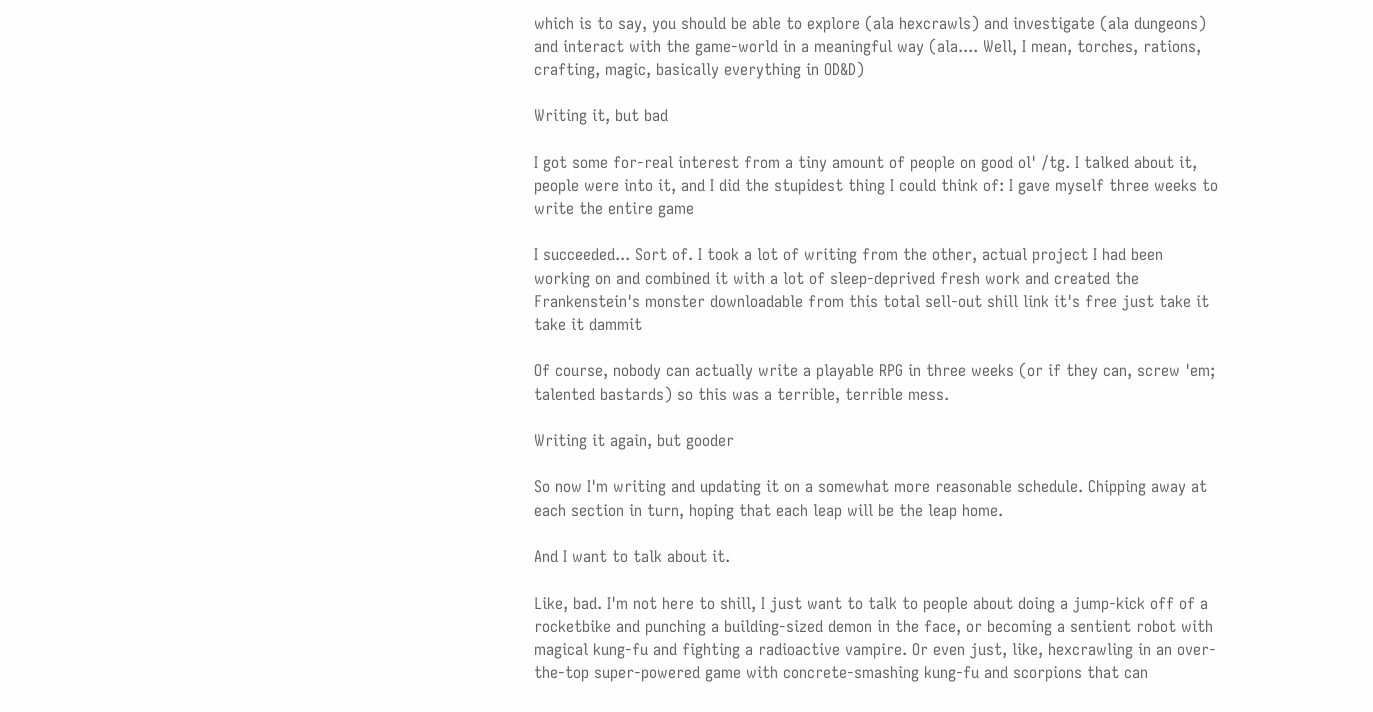which is to say, you should be able to explore (ala hexcrawls) and investigate (ala dungeons) and interact with the game-world in a meaningful way (ala.... Well, I mean, torches, rations, crafting, magic, basically everything in OD&D)

Writing it, but bad

I got some for-real interest from a tiny amount of people on good ol' /tg. I talked about it, people were into it, and I did the stupidest thing I could think of: I gave myself three weeks to write the entire game

I succeeded... Sort of. I took a lot of writing from the other, actual project I had been working on and combined it with a lot of sleep-deprived fresh work and created the Frankenstein's monster downloadable from this total sell-out shill link it's free just take it take it dammit

Of course, nobody can actually write a playable RPG in three weeks (or if they can, screw 'em; talented bastards) so this was a terrible, terrible mess.

Writing it again, but gooder

So now I'm writing and updating it on a somewhat more reasonable schedule. Chipping away at each section in turn, hoping that each leap will be the leap home.

And I want to talk about it.

Like, bad. I'm not here to shill, I just want to talk to people about doing a jump-kick off of a rocketbike and punching a building-sized demon in the face, or becoming a sentient robot with magical kung-fu and fighting a radioactive vampire. Or even just, like, hexcrawling in an over-the-top super-powered game with concrete-smashing kung-fu and scorpions that can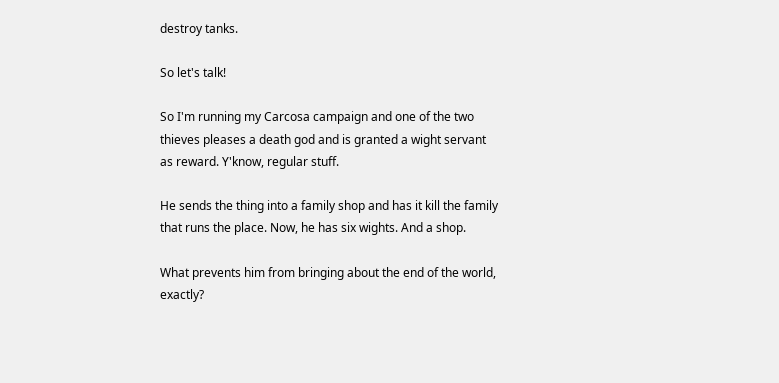destroy tanks.

So let's talk!

So I'm running my Carcosa campaign and one of the two thieves pleases a death god and is granted a wight servant as reward. Y'know, regular stuff.

He sends the thing into a family shop and has it kill the family that runs the place. Now, he has six wights. And a shop.

What prevents him from bringing about the end of the world, exactly?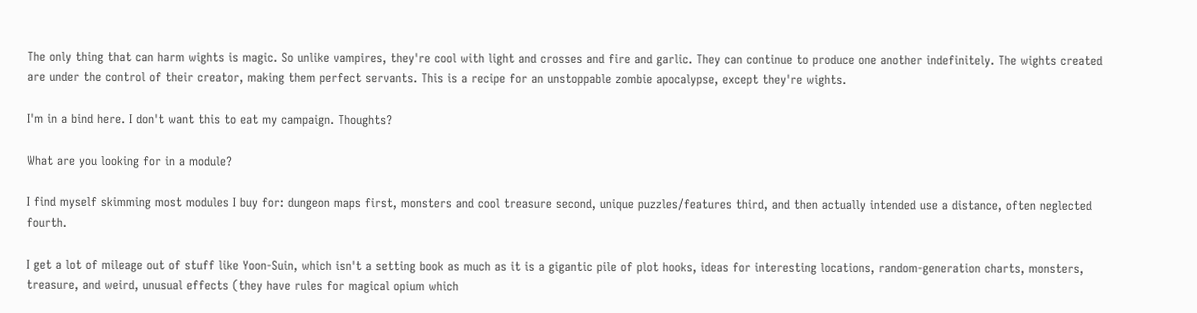The only thing that can harm wights is magic. So unlike vampires, they're cool with light and crosses and fire and garlic. They can continue to produce one another indefinitely. The wights created are under the control of their creator, making them perfect servants. This is a recipe for an unstoppable zombie apocalypse, except they're wights.

I'm in a bind here. I don't want this to eat my campaign. Thoughts?

What are you looking for in a module?

I find myself skimming most modules I buy for: dungeon maps first, monsters and cool treasure second, unique puzzles/features third, and then actually intended use a distance, often neglected fourth.

I get a lot of mileage out of stuff like Yoon-Suin, which isn't a setting book as much as it is a gigantic pile of plot hooks, ideas for interesting locations, random-generation charts, monsters, treasure, and weird, unusual effects (they have rules for magical opium which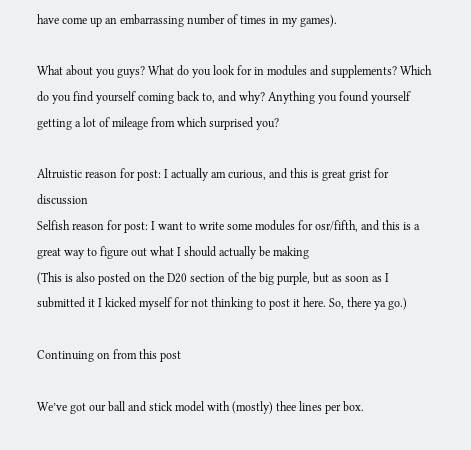have come up an embarrassing number of times in my games).

What about you guys? What do you look for in modules and supplements? Which do you find yourself coming back to, and why? Anything you found yourself getting a lot of mileage from which surprised you?

Altruistic reason for post: I actually am curious, and this is great grist for discussion
Selfish reason for post: I want to write some modules for osr/fifth, and this is a great way to figure out what I should actually be making
(This is also posted on the D20 section of the big purple, but as soon as I submitted it I kicked myself for not thinking to post it here. So, there ya go.)

Continuing on from this post

We’ve got our ball and stick model with (mostly) thee lines per box.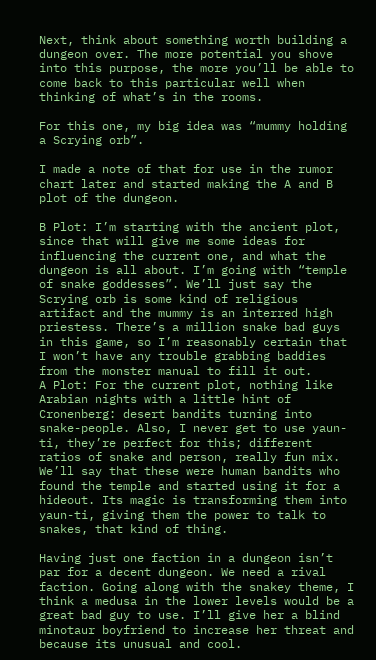Next, think about something worth building a dungeon over. The more potential you shove into this purpose, the more you’ll be able to come back to this particular well when thinking of what’s in the rooms.

For this one, my big idea was “mummy holding a Scrying orb”.

I made a note of that for use in the rumor chart later and started making the A and B plot of the dungeon.

B Plot: I’m starting with the ancient plot, since that will give me some ideas for influencing the current one, and what the dungeon is all about. I’m going with “temple of snake goddesses”. We’ll just say the Scrying orb is some kind of religious artifact and the mummy is an interred high priestess. There’s a million snake bad guys in this game, so I’m reasonably certain that I won’t have any trouble grabbing baddies from the monster manual to fill it out.
A Plot: For the current plot, nothing like Arabian nights with a little hint of Cronenberg: desert bandits turning into snake-people. Also, I never get to use yaun-ti, they’re perfect for this; different ratios of snake and person, really fun mix. We’ll say that these were human bandits who found the temple and started using it for a hideout. Its magic is transforming them into yaun-ti, giving them the power to talk to snakes, that kind of thing.

Having just one faction in a dungeon isn’t par for a decent dungeon. We need a rival faction. Going along with the snakey theme, I think a medusa in the lower levels would be a great bad guy to use. I’ll give her a blind minotaur boyfriend to increase her threat and because its unusual and cool.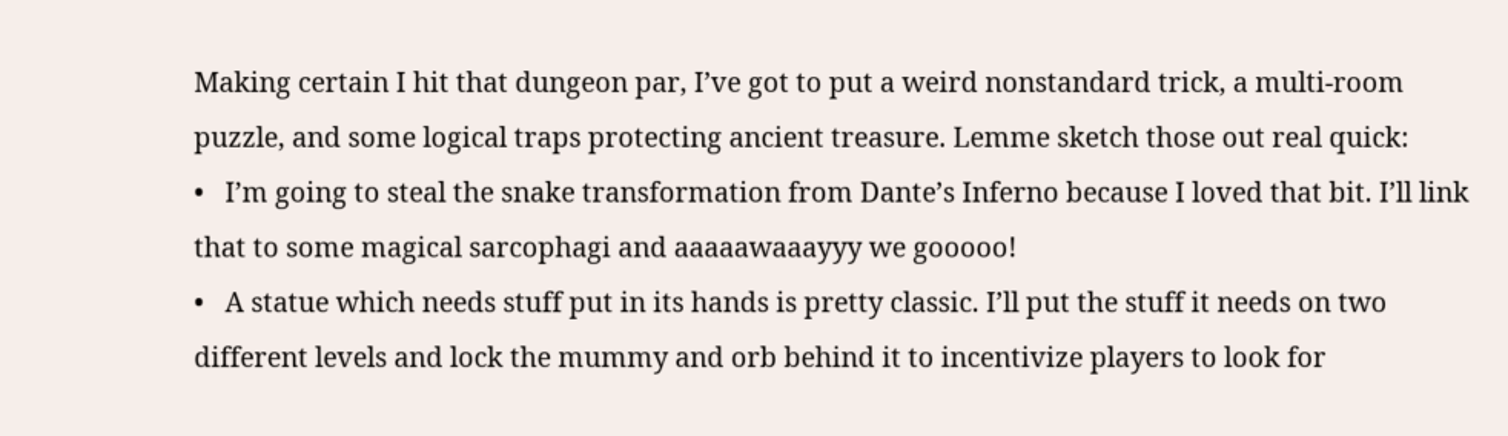Making certain I hit that dungeon par, I’ve got to put a weird nonstandard trick, a multi-room puzzle, and some logical traps protecting ancient treasure. Lemme sketch those out real quick:
•   I’m going to steal the snake transformation from Dante’s Inferno because I loved that bit. I’ll link that to some magical sarcophagi and aaaaawaaayyy we gooooo!
•   A statue which needs stuff put in its hands is pretty classic. I’ll put the stuff it needs on two different levels and lock the mummy and orb behind it to incentivize players to look for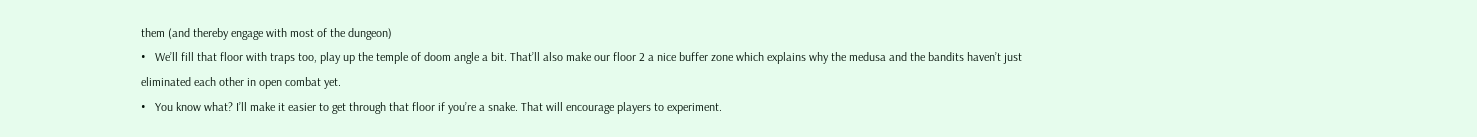them (and thereby engage with most of the dungeon)
•   We’ll fill that floor with traps too, play up the temple of doom angle a bit. That’ll also make our floor 2 a nice buffer zone which explains why the medusa and the bandits haven’t just eliminated each other in open combat yet.
•   You know what? I’ll make it easier to get through that floor if you’re a snake. That will encourage players to experiment.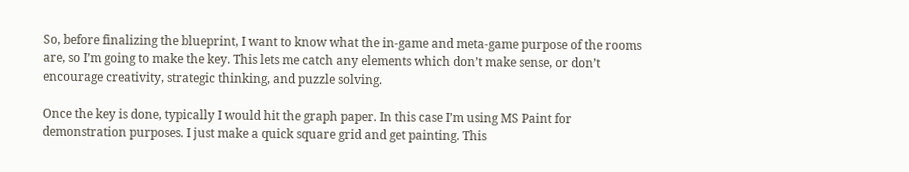So, before finalizing the blueprint, I want to know what the in-game and meta-game purpose of the rooms are, so I’m going to make the key. This lets me catch any elements which don’t make sense, or don’t encourage creativity, strategic thinking, and puzzle solving.

Once the key is done, typically I would hit the graph paper. In this case I’m using MS Paint for demonstration purposes. I just make a quick square grid and get painting. This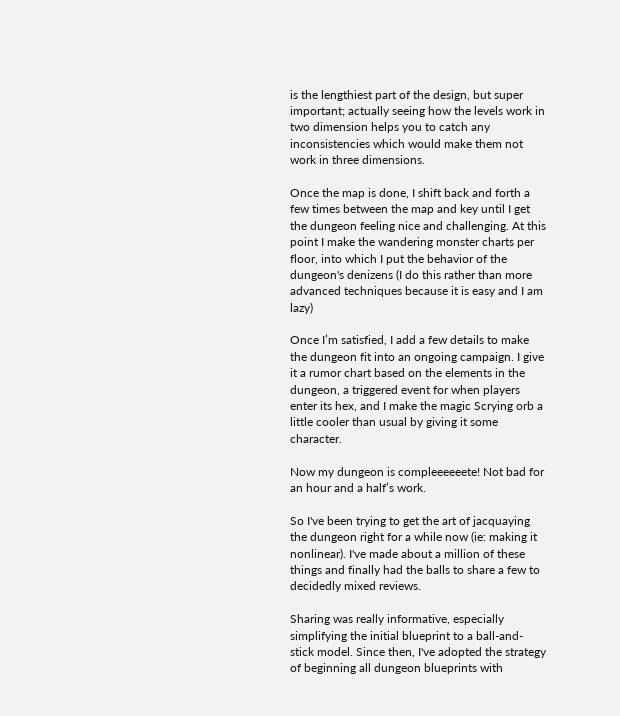is the lengthiest part of the design, but super important; actually seeing how the levels work in two dimension helps you to catch any inconsistencies which would make them not work in three dimensions.

Once the map is done, I shift back and forth a few times between the map and key until I get the dungeon feeling nice and challenging. At this point I make the wandering monster charts per floor, into which I put the behavior of the dungeon's denizens (I do this rather than more advanced techniques because it is easy and I am lazy)

Once I’m satisfied, I add a few details to make the dungeon fit into an ongoing campaign. I give it a rumor chart based on the elements in the dungeon, a triggered event for when players enter its hex, and I make the magic Scrying orb a little cooler than usual by giving it some character.

Now my dungeon is compleeeeeete! Not bad for an hour and a half’s work.

So I've been trying to get the art of jacquaying the dungeon right for a while now (ie: making it nonlinear). I've made about a million of these things and finally had the balls to share a few to decidedly mixed reviews.

Sharing was really informative, especially simplifying the initial blueprint to a ball-and-stick model. Since then, I've adopted the strategy of beginning all dungeon blueprints with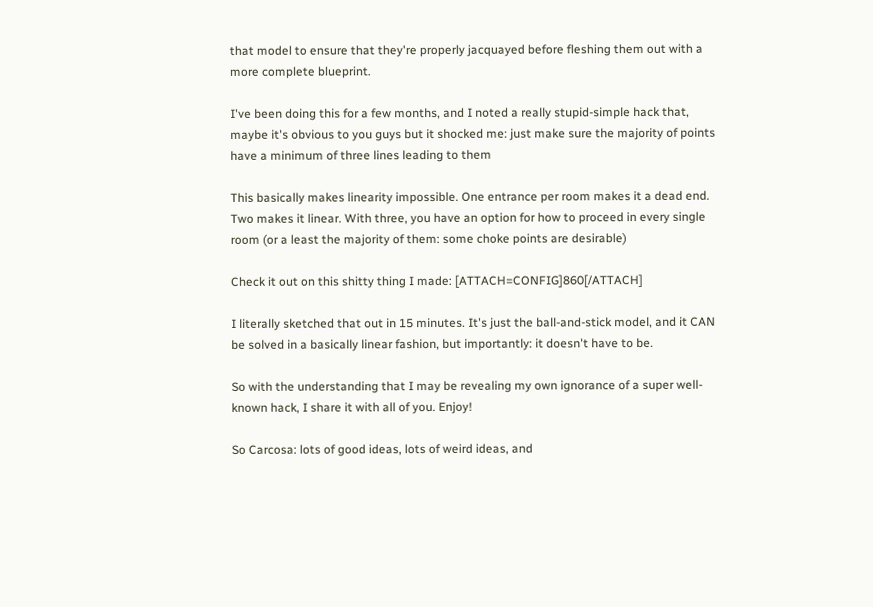that model to ensure that they're properly jacquayed before fleshing them out with a more complete blueprint.

I've been doing this for a few months, and I noted a really stupid-simple hack that, maybe it's obvious to you guys but it shocked me: just make sure the majority of points have a minimum of three lines leading to them

This basically makes linearity impossible. One entrance per room makes it a dead end. Two makes it linear. With three, you have an option for how to proceed in every single room (or a least the majority of them: some choke points are desirable)

Check it out on this shitty thing I made: [ATTACH=CONFIG]860[/ATTACH]

I literally sketched that out in 15 minutes. It's just the ball-and-stick model, and it CAN be solved in a basically linear fashion, but importantly: it doesn't have to be.

So with the understanding that I may be revealing my own ignorance of a super well-known hack, I share it with all of you. Enjoy!

So Carcosa: lots of good ideas, lots of weird ideas, and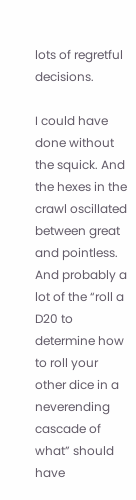lots of regretful decisions.

I could have done without the squick. And the hexes in the crawl oscillated between great and pointless. And probably a lot of the “roll a D20 to determine how to roll your other dice in a neverending cascade of what” should have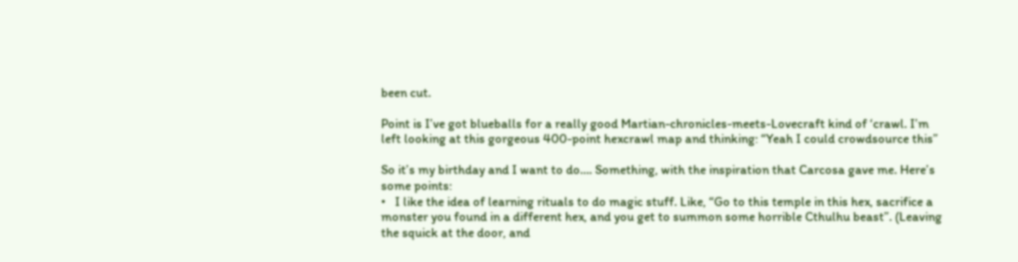been cut.

Point is I’ve got blueballs for a really good Martian-chronicles-meets-Lovecraft kind of ‘crawl. I’m left looking at this gorgeous 400-point hexcrawl map and thinking: “Yeah I could crowdsource this”

So it’s my birthday and I want to do…. Something, with the inspiration that Carcosa gave me. Here’s some points:
•   I like the idea of learning rituals to do magic stuff. Like, “Go to this temple in this hex, sacrifice a monster you found in a different hex, and you get to summon some horrible Cthulhu beast”. (Leaving the squick at the door, and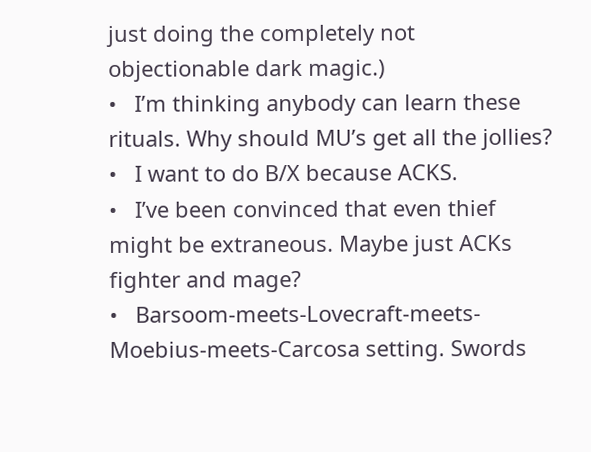just doing the completely not objectionable dark magic.)
•   I’m thinking anybody can learn these rituals. Why should MU’s get all the jollies?
•   I want to do B/X because ACKS.
•   I’ve been convinced that even thief might be extraneous. Maybe just ACKs fighter and mage?
•   Barsoom-meets-Lovecraft-meets-Moebius-meets-Carcosa setting. Swords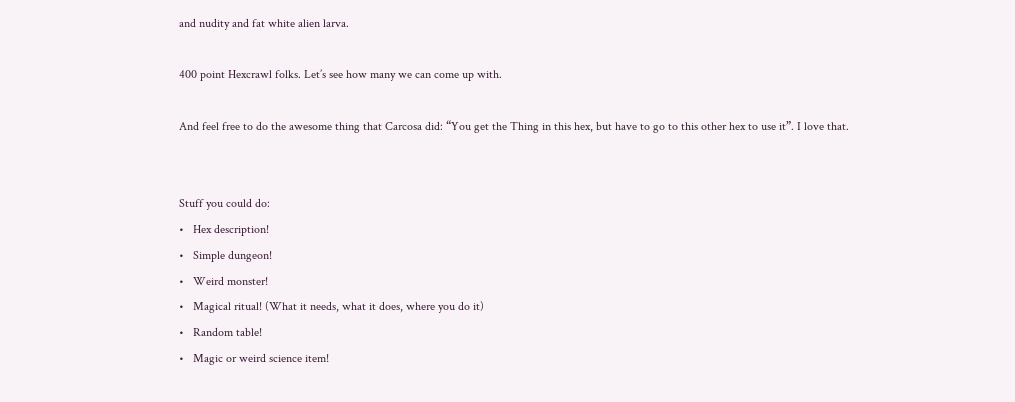and nudity and fat white alien larva.

400 point Hexcrawl folks. Let’s see how many we can come up with.

And feel free to do the awesome thing that Carcosa did: “You get the Thing in this hex, but have to go to this other hex to use it”. I love that.


Stuff you could do:
•   Hex description!
•   Simple dungeon!
•   Weird monster!
•   Magical ritual! (What it needs, what it does, where you do it)
•   Random table!
•   Magic or weird science item!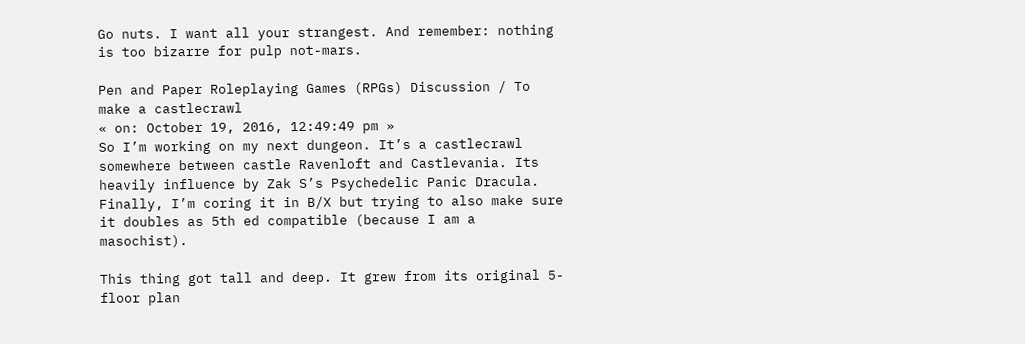Go nuts. I want all your strangest. And remember: nothing is too bizarre for pulp not-mars.

Pen and Paper Roleplaying Games (RPGs) Discussion / To make a castlecrawl
« on: October 19, 2016, 12:49:49 pm »
So I’m working on my next dungeon. It’s a castlecrawl somewhere between castle Ravenloft and Castlevania. Its heavily influence by Zak S’s Psychedelic Panic Dracula. Finally, I’m coring it in B/X but trying to also make sure it doubles as 5th ed compatible (because I am a masochist).

This thing got tall and deep. It grew from its original 5-floor plan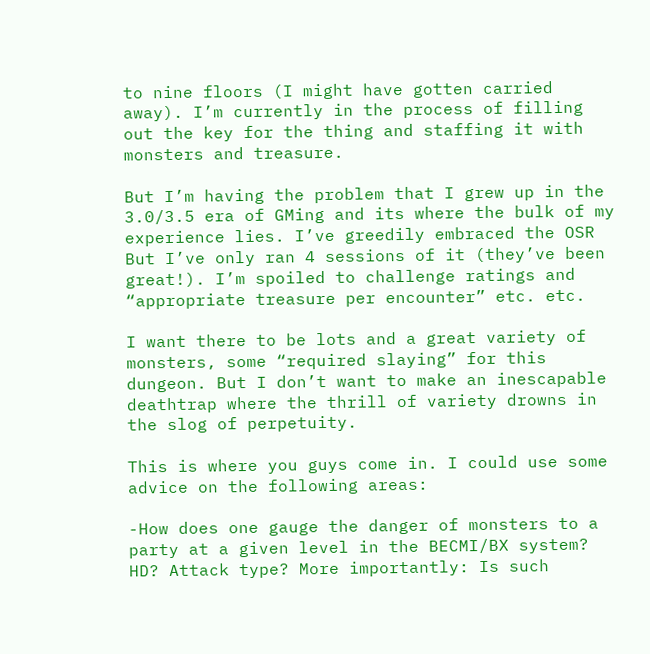to nine floors (I might have gotten carried away). I’m currently in the process of filling out the key for the thing and staffing it with monsters and treasure.

But I’m having the problem that I grew up in the 3.0/3.5 era of GMing and its where the bulk of my experience lies. I’ve greedily embraced the OSR But I’ve only ran 4 sessions of it (they’ve been great!). I’m spoiled to challenge ratings and “appropriate treasure per encounter” etc. etc.

I want there to be lots and a great variety of monsters, some “required slaying” for this dungeon. But I don’t want to make an inescapable deathtrap where the thrill of variety drowns in the slog of perpetuity.

This is where you guys come in. I could use some advice on the following areas:

-How does one gauge the danger of monsters to a party at a given level in the BECMI/BX system? HD? Attack type? More importantly: Is such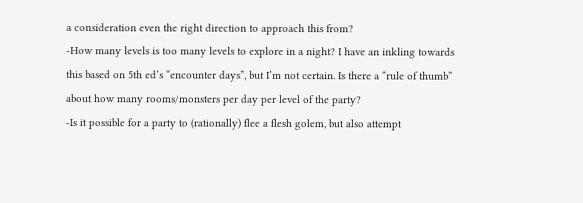a consideration even the right direction to approach this from?
-How many levels is too many levels to explore in a night? I have an inkling towards this based on 5th ed’s “encounter days”, but I’m not certain. Is there a “rule of thumb” about how many rooms/monsters per day per level of the party?
-Is it possible for a party to (rationally) flee a flesh golem, but also attempt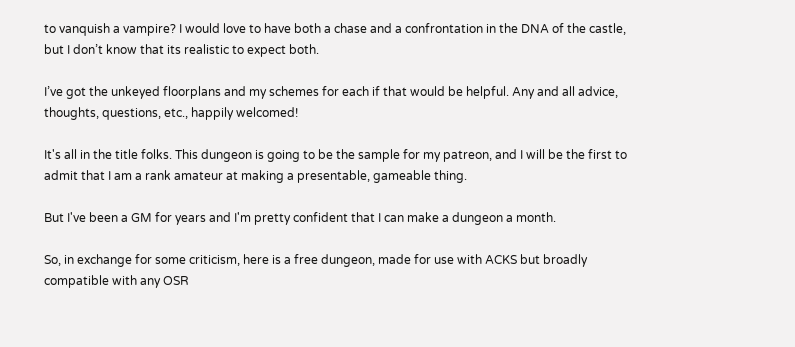to vanquish a vampire? I would love to have both a chase and a confrontation in the DNA of the castle, but I don’t know that its realistic to expect both.

I’ve got the unkeyed floorplans and my schemes for each if that would be helpful. Any and all advice, thoughts, questions, etc., happily welcomed!

It's all in the title folks. This dungeon is going to be the sample for my patreon, and I will be the first to admit that I am a rank amateur at making a presentable, gameable thing.

But I've been a GM for years and I'm pretty confident that I can make a dungeon a month.

So, in exchange for some criticism, here is a free dungeon, made for use with ACKS but broadly compatible with any OSR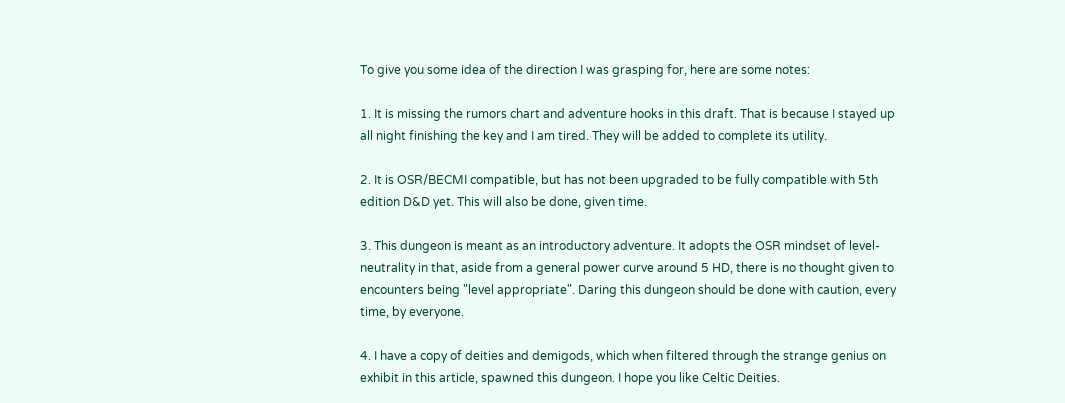To give you some idea of the direction I was grasping for, here are some notes:

1. It is missing the rumors chart and adventure hooks in this draft. That is because I stayed up all night finishing the key and I am tired. They will be added to complete its utility.

2. It is OSR/BECMI compatible, but has not been upgraded to be fully compatible with 5th edition D&D yet. This will also be done, given time.

3. This dungeon is meant as an introductory adventure. It adopts the OSR mindset of level-neutrality in that, aside from a general power curve around 5 HD, there is no thought given to encounters being "level appropriate". Daring this dungeon should be done with caution, every time, by everyone.

4. I have a copy of deities and demigods, which when filtered through the strange genius on exhibit in this article, spawned this dungeon. I hope you like Celtic Deities.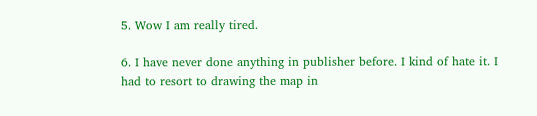5. Wow I am really tired.

6. I have never done anything in publisher before. I kind of hate it. I had to resort to drawing the map in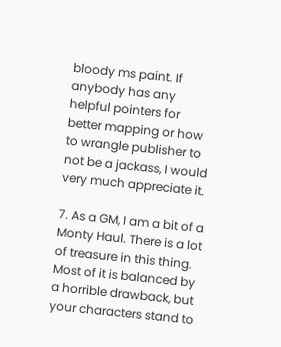bloody ms paint. If anybody has any helpful pointers for better mapping or how to wrangle publisher to not be a jackass, I would very much appreciate it.

7. As a GM, I am a bit of a Monty Haul. There is a lot of treasure in this thing. Most of it is balanced by a horrible drawback, but your characters stand to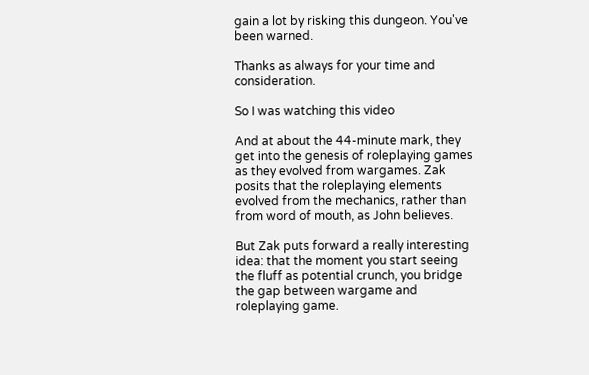gain a lot by risking this dungeon. You've been warned.

Thanks as always for your time and consideration.

So I was watching this video

And at about the 44-minute mark, they get into the genesis of roleplaying games as they evolved from wargames. Zak posits that the roleplaying elements evolved from the mechanics, rather than from word of mouth, as John believes.

But Zak puts forward a really interesting idea: that the moment you start seeing the fluff as potential crunch, you bridge the gap between wargame and roleplaying game.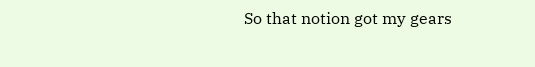So that notion got my gears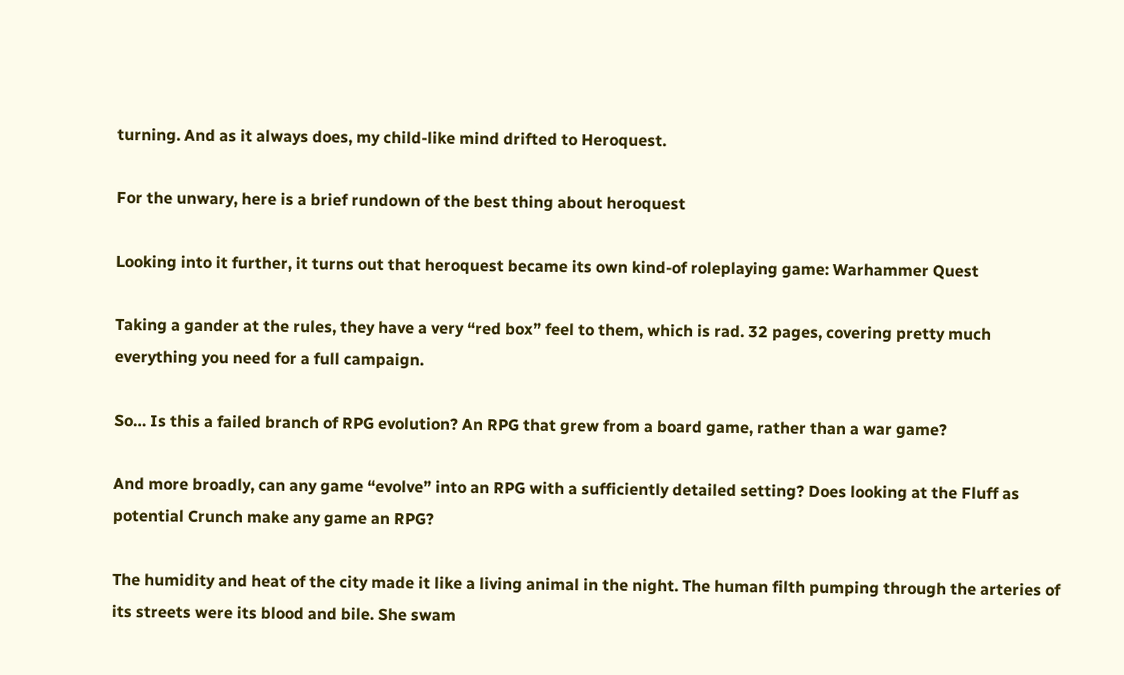turning. And as it always does, my child-like mind drifted to Heroquest.

For the unwary, here is a brief rundown of the best thing about heroquest

Looking into it further, it turns out that heroquest became its own kind-of roleplaying game: Warhammer Quest

Taking a gander at the rules, they have a very “red box” feel to them, which is rad. 32 pages, covering pretty much everything you need for a full campaign.

So… Is this a failed branch of RPG evolution? An RPG that grew from a board game, rather than a war game?

And more broadly, can any game “evolve” into an RPG with a sufficiently detailed setting? Does looking at the Fluff as potential Crunch make any game an RPG?

The humidity and heat of the city made it like a living animal in the night. The human filth pumping through the arteries of its streets were its blood and bile. She swam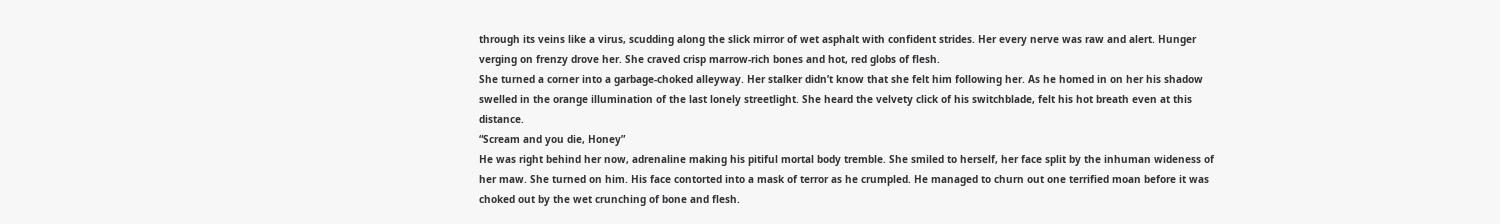through its veins like a virus, scudding along the slick mirror of wet asphalt with confident strides. Her every nerve was raw and alert. Hunger verging on frenzy drove her. She craved crisp marrow-rich bones and hot, red globs of flesh.
She turned a corner into a garbage-choked alleyway. Her stalker didn’t know that she felt him following her. As he homed in on her his shadow swelled in the orange illumination of the last lonely streetlight. She heard the velvety click of his switchblade, felt his hot breath even at this distance.
“Scream and you die, Honey”
He was right behind her now, adrenaline making his pitiful mortal body tremble. She smiled to herself, her face split by the inhuman wideness of her maw. She turned on him. His face contorted into a mask of terror as he crumpled. He managed to churn out one terrified moan before it was choked out by the wet crunching of bone and flesh.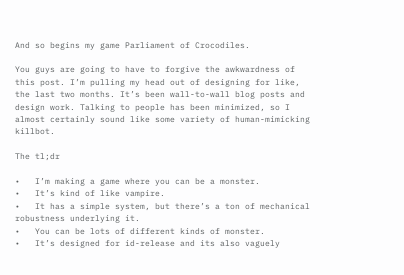And so begins my game Parliament of Crocodiles.

You guys are going to have to forgive the awkwardness of this post. I’m pulling my head out of designing for like, the last two months. It’s been wall-to-wall blog posts and design work. Talking to people has been minimized, so I almost certainly sound like some variety of human-mimicking killbot.

The tl;dr

•   I’m making a game where you can be a monster.
•   It’s kind of like vampire.
•   It has a simple system, but there’s a ton of mechanical robustness underlying it.
•   You can be lots of different kinds of monster.
•   It’s designed for id-release and its also vaguely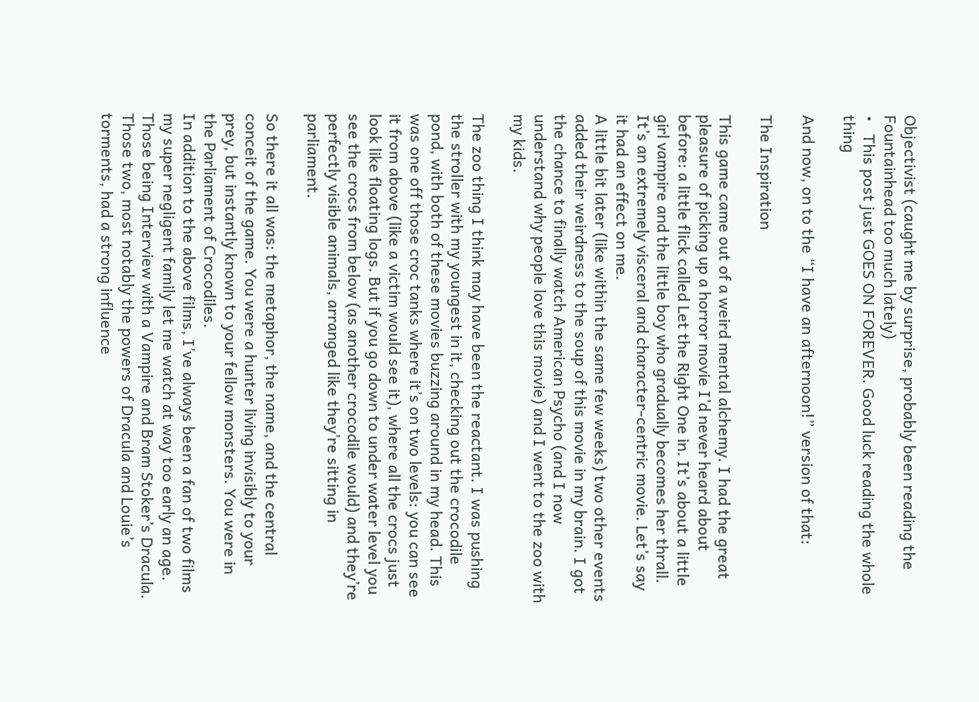Objectivist (caught me by surprise, probably been reading the Fountainhead too much lately)
•   This post just GOES ON FOREVER. Good luck reading the whole thing

And now, on to the “I have an afternoon!” version of that:

The Inspiration

This game came out of a weird mental alchemy. I had the great pleasure of picking up a horror movie I’d never heard about before: a little flick called Let the Right One in. It’s about a little girl vampire and the little boy who gradually becomes her thrall. It’s an extremely visceral and character-centric movie. Let’s say it had an effect on me.
A little bit later (like within the same few weeks) two other events added their weirdness to the soup of this movie in my brain. I got the chance to finally watch American Psycho (and I now understand why people love this movie) and I went to the zoo with my kids.

The zoo thing I think may have been the reactant. I was pushing the stroller with my youngest in it, checking out the crocodile pond, with both of these movies buzzing around in my head. This was one off those croc tanks where it’s on two levels: you can see it from above (like a victim would see it), where all the crocs just look like floating logs. But if you go down to under water level you see the crocs from below (as another crocodile would) and they’re perfectly visible animals, arranged like they’re sitting in parliament.

So there it all was: the metaphor, the name, and the central conceit of the game. You were a hunter living invisibly to your prey, but instantly known to your fellow monsters. You were in the Parliament of Crocodiles.
In addition to the above films, I’ve always been a fan of two films my super negligent family let me watch at way too early an age. Those being Interview with a Vampire and Bram Stoker’s Dracula. Those two, most notably the powers of Dracula and Louie’s torments, had a strong influence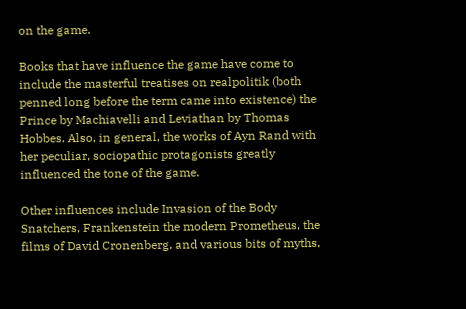on the game.

Books that have influence the game have come to include the masterful treatises on realpolitik (both penned long before the term came into existence) the Prince by Machiavelli and Leviathan by Thomas Hobbes. Also, in general, the works of Ayn Rand with her peculiar, sociopathic protagonists greatly influenced the tone of the game.

Other influences include Invasion of the Body Snatchers, Frankenstein the modern Prometheus, the films of David Cronenberg, and various bits of myths,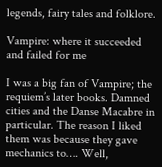legends, fairy tales and folklore.

Vampire: where it succeeded and failed for me

I was a big fan of Vampire; the requiem’s later books. Damned cities and the Danse Macabre in particular. The reason I liked them was because they gave mechanics to…. Well,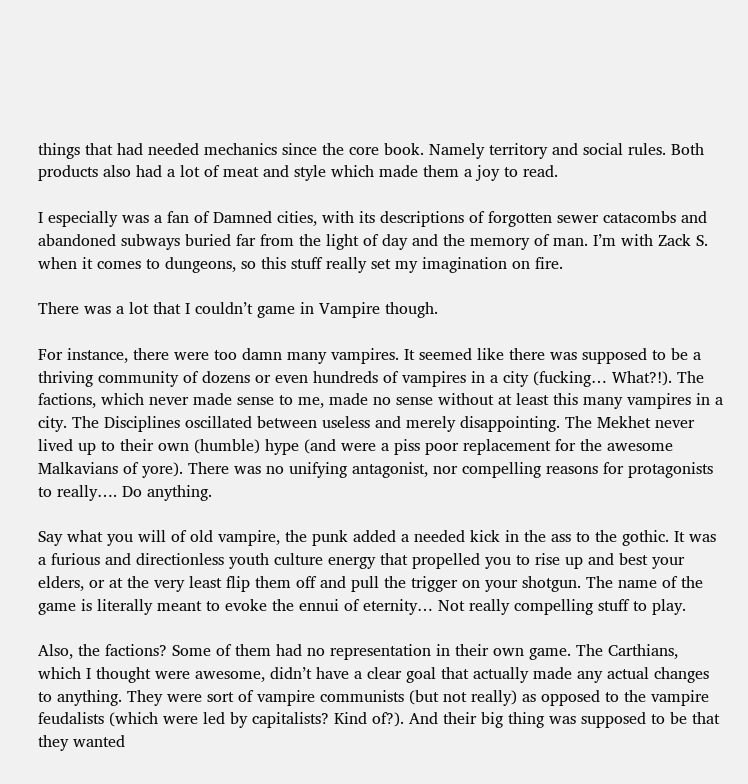things that had needed mechanics since the core book. Namely territory and social rules. Both products also had a lot of meat and style which made them a joy to read.

I especially was a fan of Damned cities, with its descriptions of forgotten sewer catacombs and abandoned subways buried far from the light of day and the memory of man. I’m with Zack S. when it comes to dungeons, so this stuff really set my imagination on fire.

There was a lot that I couldn’t game in Vampire though.

For instance, there were too damn many vampires. It seemed like there was supposed to be a thriving community of dozens or even hundreds of vampires in a city (fucking… What?!). The factions, which never made sense to me, made no sense without at least this many vampires in a city. The Disciplines oscillated between useless and merely disappointing. The Mekhet never lived up to their own (humble) hype (and were a piss poor replacement for the awesome Malkavians of yore). There was no unifying antagonist, nor compelling reasons for protagonists to really…. Do anything.

Say what you will of old vampire, the punk added a needed kick in the ass to the gothic. It was a furious and directionless youth culture energy that propelled you to rise up and best your elders, or at the very least flip them off and pull the trigger on your shotgun. The name of the game is literally meant to evoke the ennui of eternity… Not really compelling stuff to play.

Also, the factions? Some of them had no representation in their own game. The Carthians, which I thought were awesome, didn’t have a clear goal that actually made any actual changes to anything. They were sort of vampire communists (but not really) as opposed to the vampire feudalists (which were led by capitalists? Kind of?). And their big thing was supposed to be that they wanted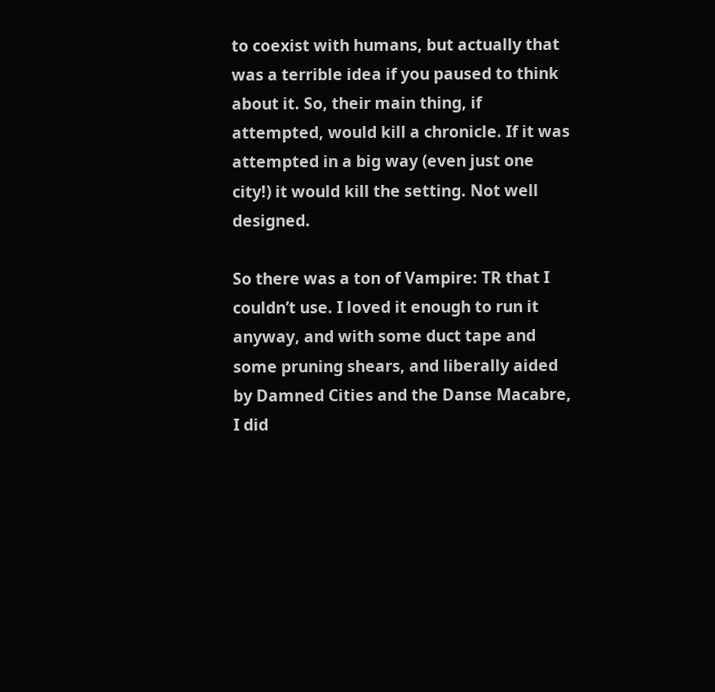to coexist with humans, but actually that was a terrible idea if you paused to think about it. So, their main thing, if attempted, would kill a chronicle. If it was attempted in a big way (even just one city!) it would kill the setting. Not well designed.

So there was a ton of Vampire: TR that I couldn’t use. I loved it enough to run it anyway, and with some duct tape and some pruning shears, and liberally aided by Damned Cities and the Danse Macabre, I did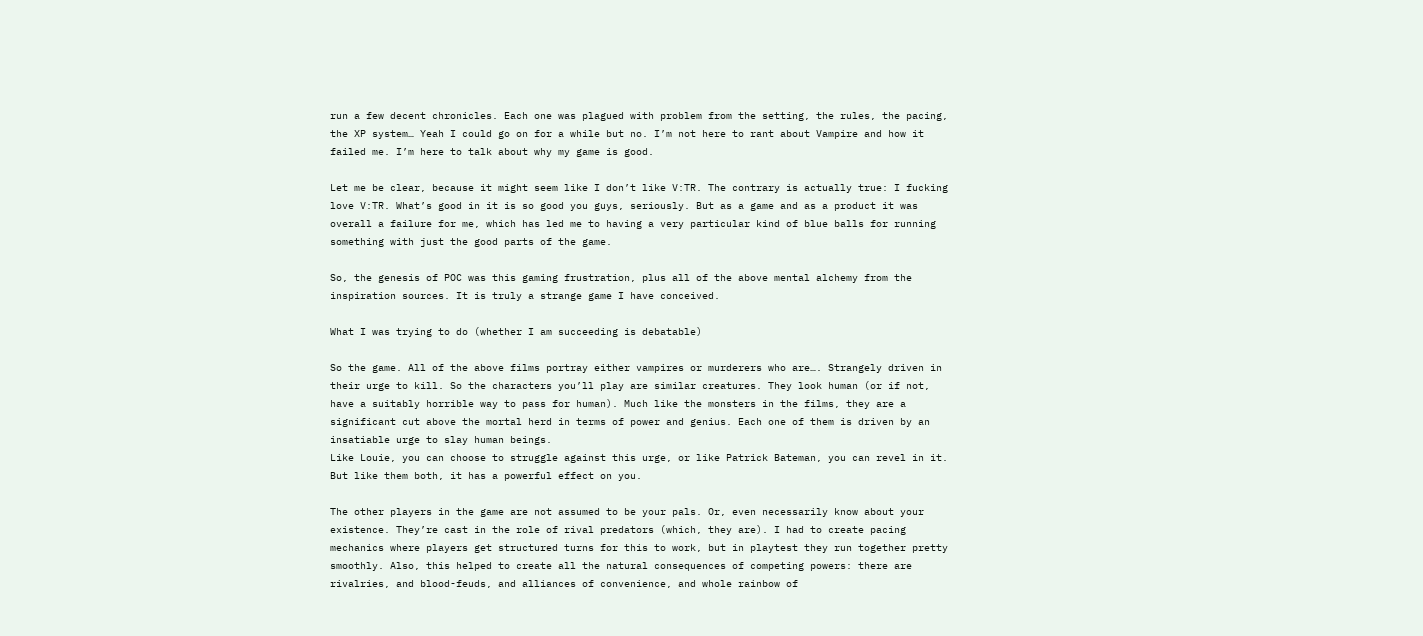run a few decent chronicles. Each one was plagued with problem from the setting, the rules, the pacing, the XP system… Yeah I could go on for a while but no. I’m not here to rant about Vampire and how it failed me. I’m here to talk about why my game is good.

Let me be clear, because it might seem like I don’t like V:TR. The contrary is actually true: I fucking love V:TR. What’s good in it is so good you guys, seriously. But as a game and as a product it was overall a failure for me, which has led me to having a very particular kind of blue balls for running something with just the good parts of the game.

So, the genesis of POC was this gaming frustration, plus all of the above mental alchemy from the inspiration sources. It is truly a strange game I have conceived.

What I was trying to do (whether I am succeeding is debatable)

So the game. All of the above films portray either vampires or murderers who are…. Strangely driven in their urge to kill. So the characters you’ll play are similar creatures. They look human (or if not, have a suitably horrible way to pass for human). Much like the monsters in the films, they are a significant cut above the mortal herd in terms of power and genius. Each one of them is driven by an insatiable urge to slay human beings.
Like Louie, you can choose to struggle against this urge, or like Patrick Bateman, you can revel in it. But like them both, it has a powerful effect on you.

The other players in the game are not assumed to be your pals. Or, even necessarily know about your existence. They’re cast in the role of rival predators (which, they are). I had to create pacing mechanics where players get structured turns for this to work, but in playtest they run together pretty smoothly. Also, this helped to create all the natural consequences of competing powers: there are rivalries, and blood-feuds, and alliances of convenience, and whole rainbow of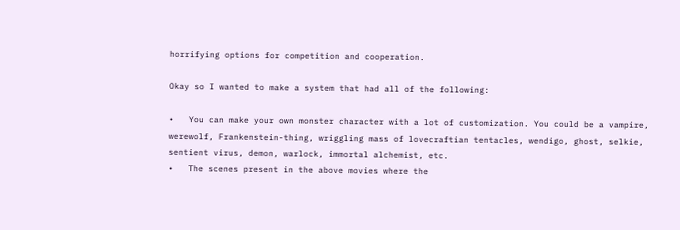horrifying options for competition and cooperation.

Okay so I wanted to make a system that had all of the following:

•   You can make your own monster character with a lot of customization. You could be a vampire, werewolf, Frankenstein-thing, wriggling mass of lovecraftian tentacles, wendigo, ghost, selkie, sentient virus, demon, warlock, immortal alchemist, etc.
•   The scenes present in the above movies where the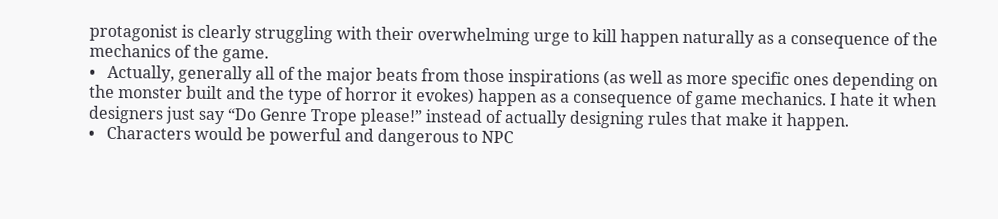protagonist is clearly struggling with their overwhelming urge to kill happen naturally as a consequence of the mechanics of the game.
•   Actually, generally all of the major beats from those inspirations (as well as more specific ones depending on the monster built and the type of horror it evokes) happen as a consequence of game mechanics. I hate it when designers just say “Do Genre Trope please!” instead of actually designing rules that make it happen.
•   Characters would be powerful and dangerous to NPC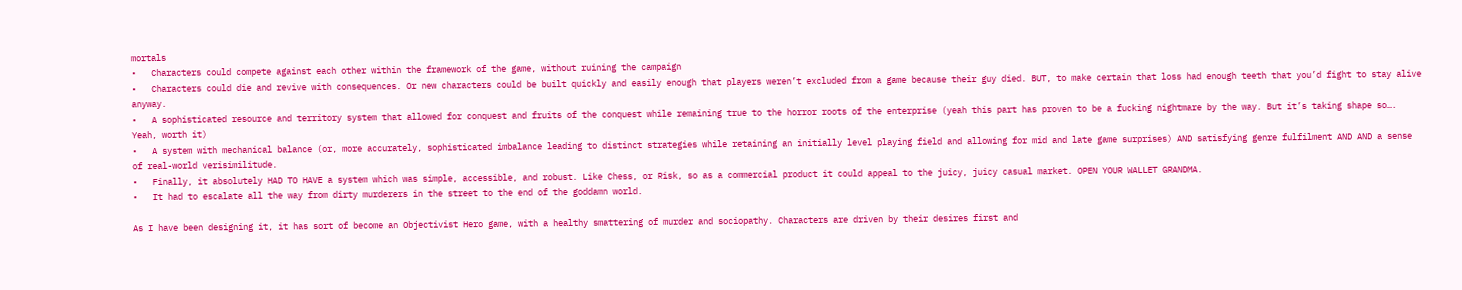mortals
•   Characters could compete against each other within the framework of the game, without ruining the campaign
•   Characters could die and revive with consequences. Or new characters could be built quickly and easily enough that players weren’t excluded from a game because their guy died. BUT, to make certain that loss had enough teeth that you’d fight to stay alive anyway.
•   A sophisticated resource and territory system that allowed for conquest and fruits of the conquest while remaining true to the horror roots of the enterprise (yeah this part has proven to be a fucking nightmare by the way. But it’s taking shape so…. Yeah, worth it)
•   A system with mechanical balance (or, more accurately, sophisticated imbalance leading to distinct strategies while retaining an initially level playing field and allowing for mid and late game surprises) AND satisfying genre fulfilment AND AND a sense of real-world verisimilitude.
•   Finally, it absolutely HAD TO HAVE a system which was simple, accessible, and robust. Like Chess, or Risk, so as a commercial product it could appeal to the juicy, juicy casual market. OPEN YOUR WALLET GRANDMA.
•   It had to escalate all the way from dirty murderers in the street to the end of the goddamn world.

As I have been designing it, it has sort of become an Objectivist Hero game, with a healthy smattering of murder and sociopathy. Characters are driven by their desires first and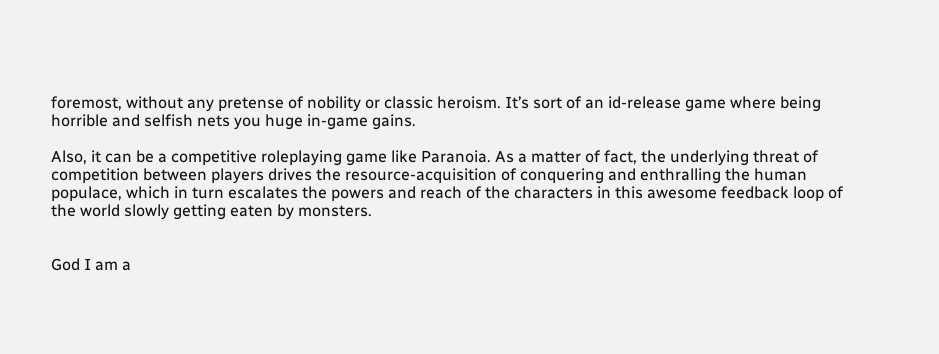foremost, without any pretense of nobility or classic heroism. It’s sort of an id-release game where being horrible and selfish nets you huge in-game gains.

Also, it can be a competitive roleplaying game like Paranoia. As a matter of fact, the underlying threat of competition between players drives the resource-acquisition of conquering and enthralling the human populace, which in turn escalates the powers and reach of the characters in this awesome feedback loop of the world slowly getting eaten by monsters.


God I am a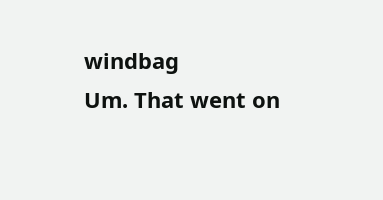windbag
Um. That went on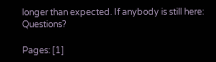longer than expected. If anybody is still here: Questions?

Pages: [1]